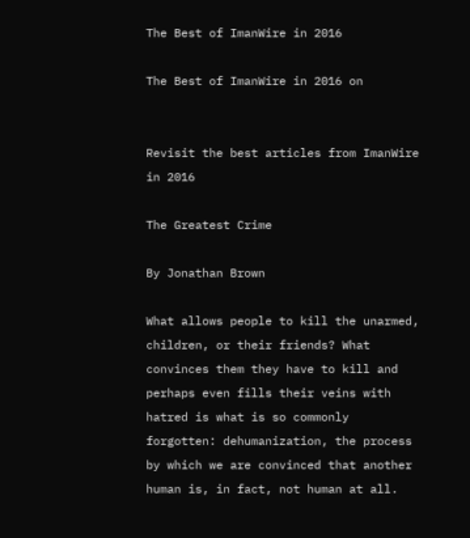The Best of ImanWire in 2016

The Best of ImanWire in 2016 on


Revisit the best articles from ImanWire in 2016

The Greatest Crime

By Jonathan Brown

What allows people to kill the unarmed, children, or their friends? What convinces them they have to kill and perhaps even fills their veins with hatred is what is so commonly forgotten: dehumanization, the process by which we are convinced that another human is, in fact, not human at all.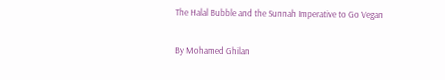The Halal Bubble and the Sunnah Imperative to Go Vegan

By Mohamed Ghilan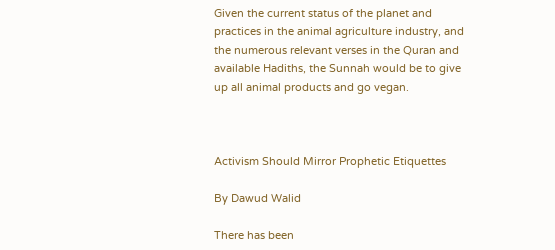Given the current status of the planet and practices in the animal agriculture industry, and the numerous relevant verses in the Quran and available Hadiths, the Sunnah would be to give up all animal products and go vegan.



Activism Should Mirror Prophetic Etiquettes

By Dawud Walid

There has been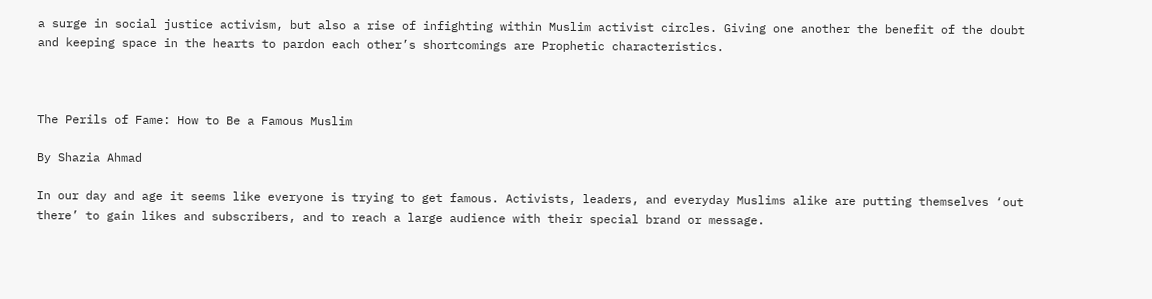a surge in social justice activism, but also a rise of infighting within Muslim activist circles. Giving one another the benefit of the doubt and keeping space in the hearts to pardon each other’s shortcomings are Prophetic characteristics.



The Perils of Fame: How to Be a Famous Muslim

By Shazia Ahmad

In our day and age it seems like everyone is trying to get famous. Activists, leaders, and everyday Muslims alike are putting themselves ‘out there’ to gain likes and subscribers, and to reach a large audience with their special brand or message.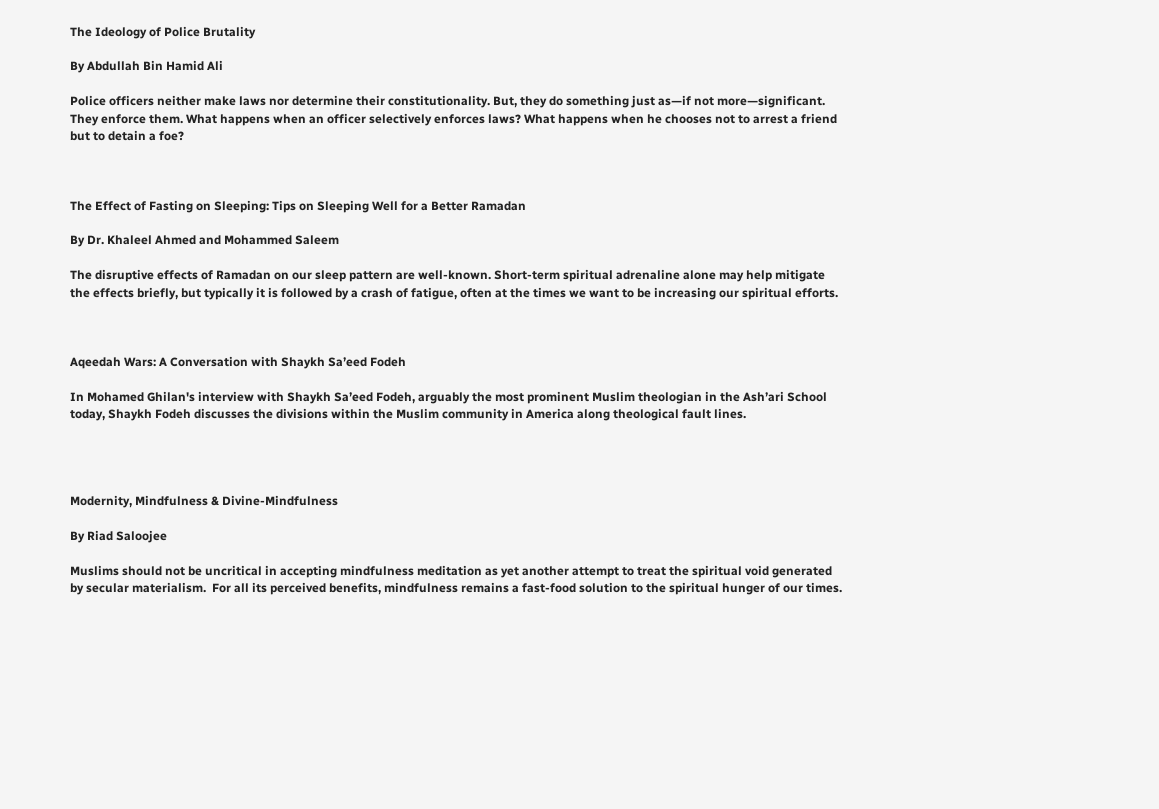The Ideology of Police Brutality

By Abdullah Bin Hamid Ali

Police officers neither make laws nor determine their constitutionality. But, they do something just as—if not more—significant. They enforce them. What happens when an officer selectively enforces laws? What happens when he chooses not to arrest a friend but to detain a foe?



The Effect of Fasting on Sleeping: Tips on Sleeping Well for a Better Ramadan

By Dr. Khaleel Ahmed and Mohammed Saleem

The disruptive effects of Ramadan on our sleep pattern are well-known. Short-term spiritual adrenaline alone may help mitigate the effects briefly, but typically it is followed by a crash of fatigue, often at the times we want to be increasing our spiritual efforts.



Aqeedah Wars: A Conversation with Shaykh Sa’eed Fodeh

In Mohamed Ghilan's interview with Shaykh Sa’eed Fodeh, arguably the most prominent Muslim theologian in the Ash’ari School today, Shaykh Fodeh discusses the divisions within the Muslim community in America along theological fault lines.




Modernity, Mindfulness & Divine-Mindfulness

By Riad Saloojee

Muslims should not be uncritical in accepting mindfulness meditation as yet another attempt to treat the spiritual void generated by secular materialism.  For all its perceived benefits, mindfulness remains a fast-food solution to the spiritual hunger of our times.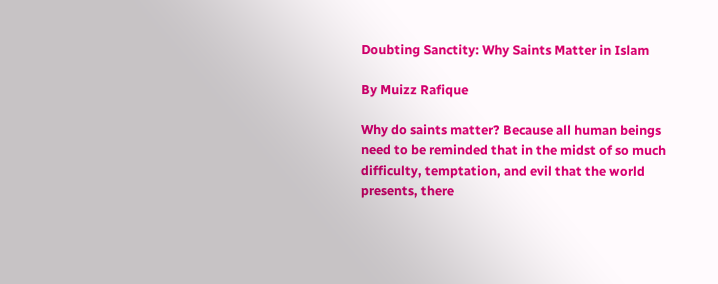Doubting Sanctity: Why Saints Matter in Islam

By Muizz Rafique

Why do saints matter? Because all human beings need to be reminded that in the midst of so much difficulty, temptation, and evil that the world presents, there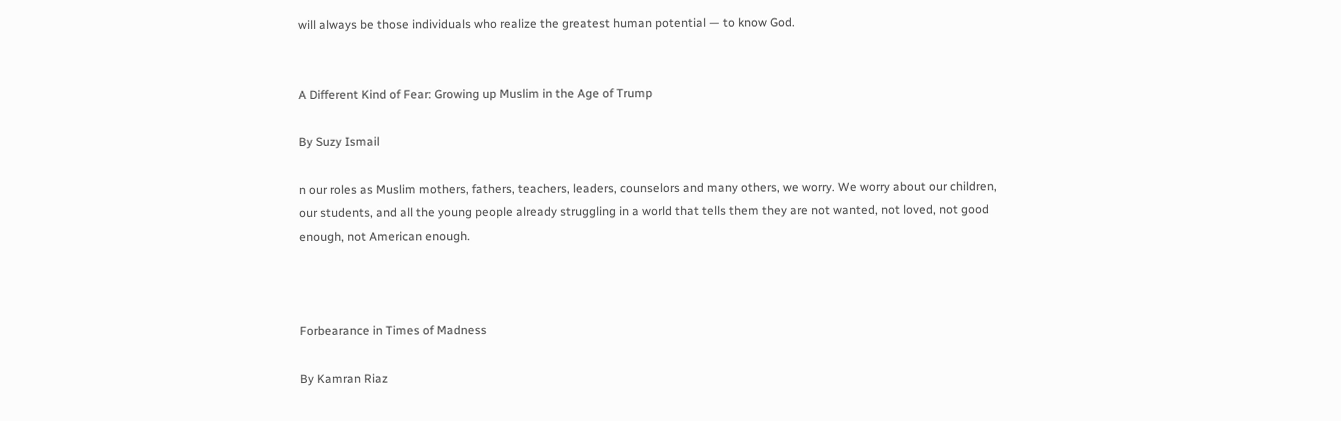will always be those individuals who realize the greatest human potential — to know God.


A Different Kind of Fear: Growing up Muslim in the Age of Trump

By Suzy Ismail

n our roles as Muslim mothers, fathers, teachers, leaders, counselors and many others, we worry. We worry about our children, our students, and all the young people already struggling in a world that tells them they are not wanted, not loved, not good enough, not American enough.



Forbearance in Times of Madness

By Kamran Riaz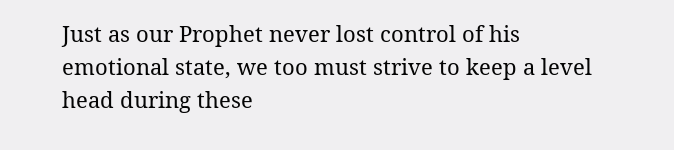Just as our Prophet never lost control of his emotional state, we too must strive to keep a level head during these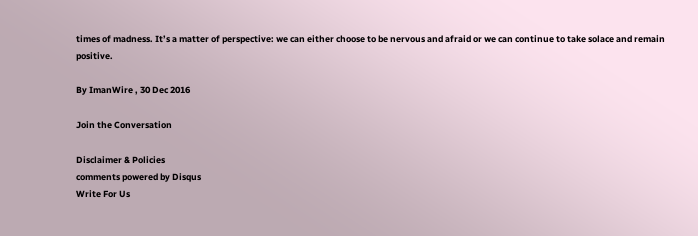times of madness. It’s a matter of perspective: we can either choose to be nervous and afraid or we can continue to take solace and remain positive.

By ImanWire , 30 Dec 2016

Join the Conversation

Disclaimer & Policies
comments powered by Disqus
Write For Us